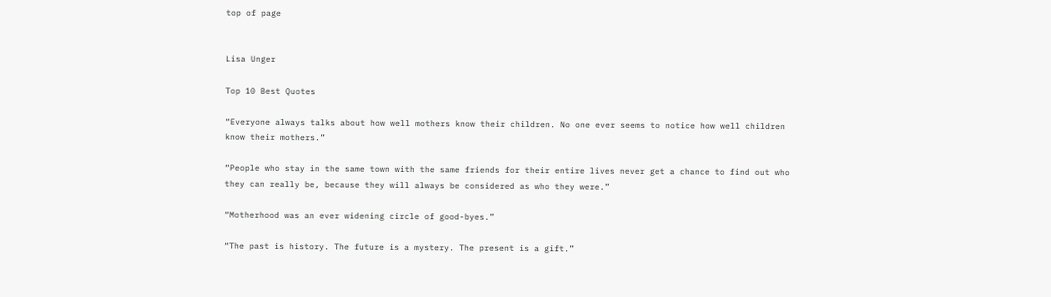top of page


Lisa Unger

Top 10 Best Quotes

“Everyone always talks about how well mothers know their children. No one ever seems to notice how well children know their mothers.”

“People who stay in the same town with the same friends for their entire lives never get a chance to find out who they can really be, because they will always be considered as who they were.”

“Motherhood was an ever widening circle of good-byes.”

“The past is history. The future is a mystery. The present is a gift.”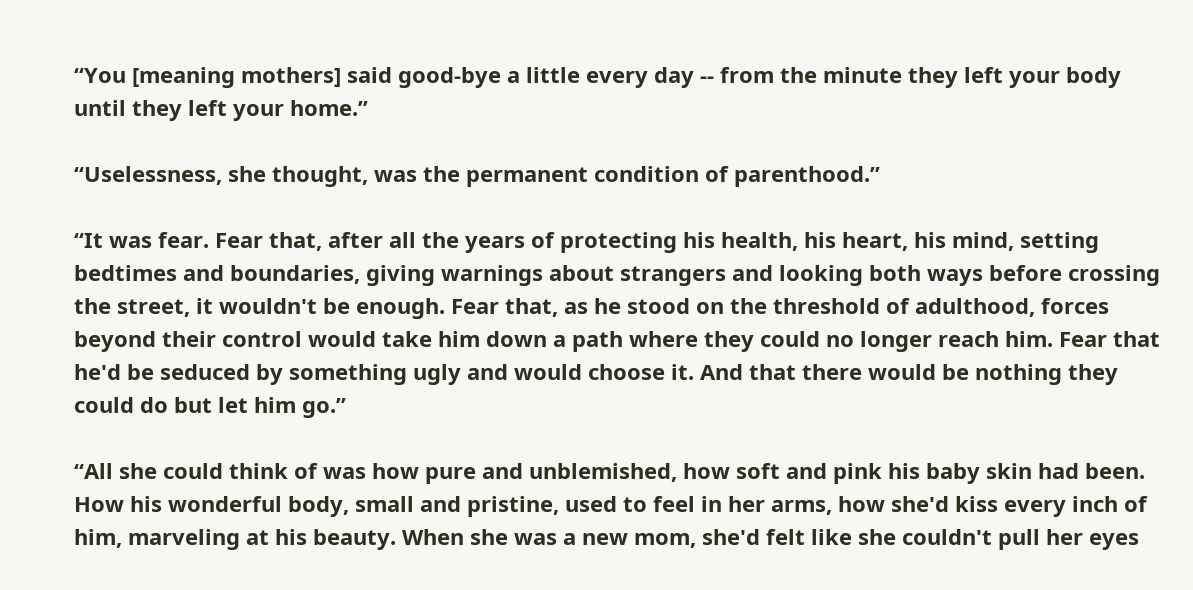“You [meaning mothers] said good-bye a little every day -- from the minute they left your body until they left your home.”

“Uselessness, she thought, was the permanent condition of parenthood.”

“It was fear. Fear that, after all the years of protecting his health, his heart, his mind, setting bedtimes and boundaries, giving warnings about strangers and looking both ways before crossing the street, it wouldn't be enough. Fear that, as he stood on the threshold of adulthood, forces beyond their control would take him down a path where they could no longer reach him. Fear that he'd be seduced by something ugly and would choose it. And that there would be nothing they could do but let him go.”

“All she could think of was how pure and unblemished, how soft and pink his baby skin had been. How his wonderful body, small and pristine, used to feel in her arms, how she'd kiss every inch of him, marveling at his beauty. When she was a new mom, she'd felt like she couldn't pull her eyes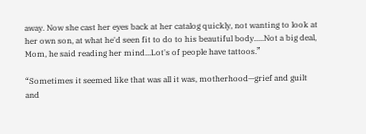away. Now she cast her eyes back at her catalog quickly, not wanting to look at her own son, at what he'd seen fit to do to his beautiful body.....Not a big deal, Mom, he said reading her mind...Lot's of people have tattoos.”

“Sometimes it seemed like that was all it was, motherhood—grief and guilt and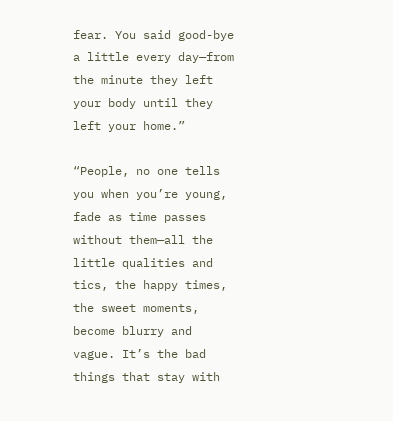fear. You said good-bye a little every day—from the minute they left your body until they left your home.”

“People, no one tells you when you’re young, fade as time passes without them—all the little qualities and tics, the happy times, the sweet moments, become blurry and vague. It’s the bad things that stay with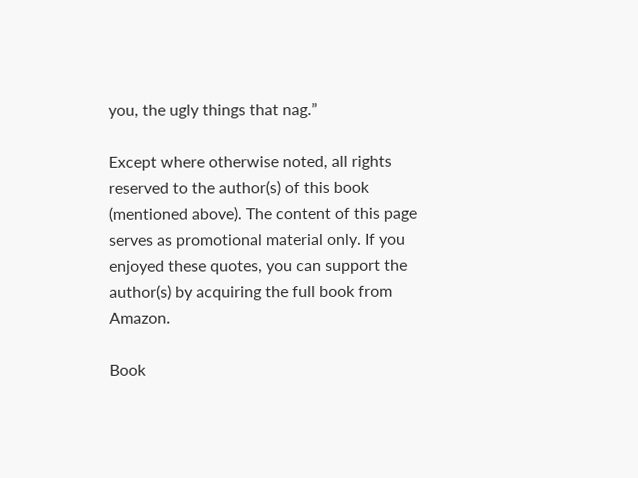you, the ugly things that nag.”

Except where otherwise noted, all rights reserved to the author(s) of this book (mentioned above). The content of this page serves as promotional material only. If you enjoyed these quotes, you can support the author(s) by acquiring the full book from Amazon.

Book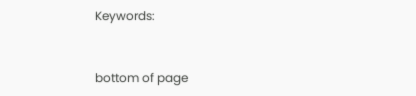Keywords:


bottom of page